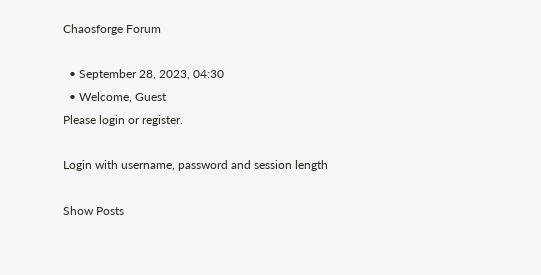Chaosforge Forum

  • September 28, 2023, 04:30
  • Welcome, Guest
Please login or register.

Login with username, password and session length

Show Posts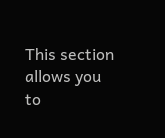This section allows you to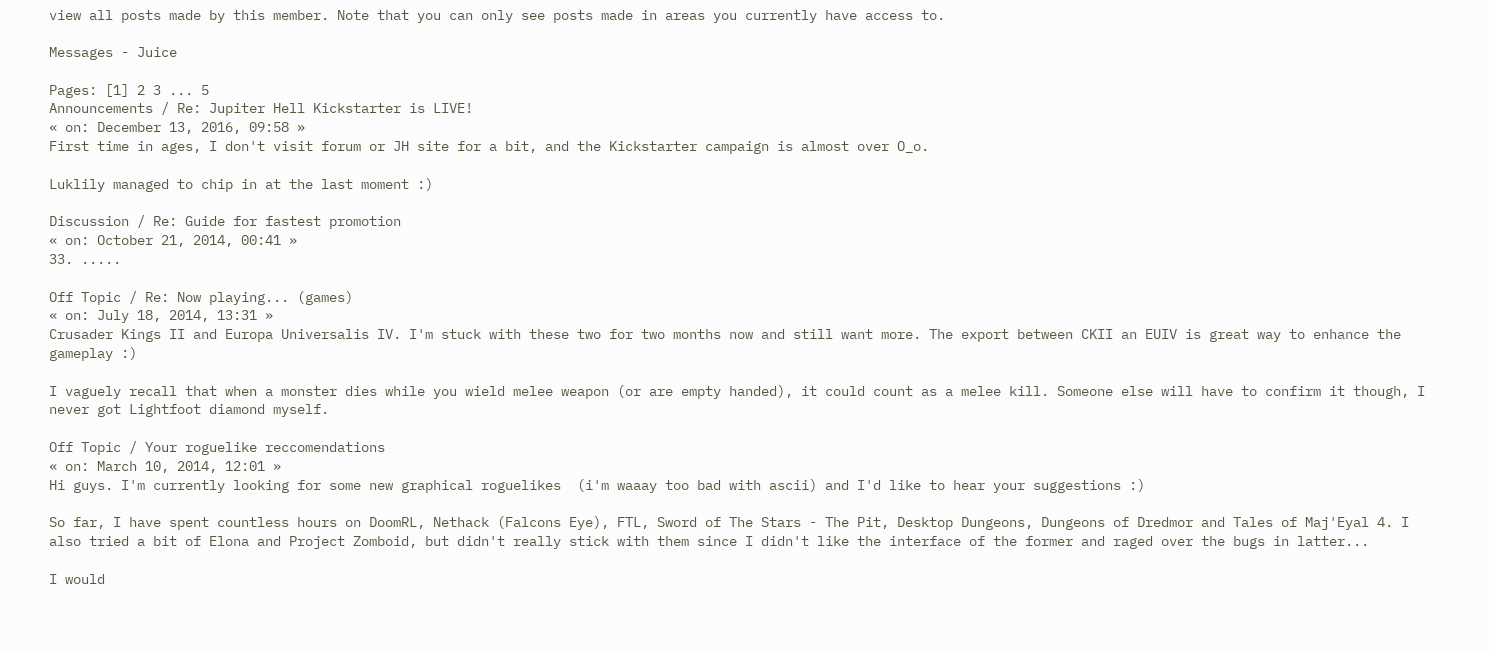view all posts made by this member. Note that you can only see posts made in areas you currently have access to.

Messages - Juice

Pages: [1] 2 3 ... 5
Announcements / Re: Jupiter Hell Kickstarter is LIVE!
« on: December 13, 2016, 09:58 »
First time in ages, I don't visit forum or JH site for a bit, and the Kickstarter campaign is almost over O_o.

Luklily managed to chip in at the last moment :)

Discussion / Re: Guide for fastest promotion
« on: October 21, 2014, 00:41 »
33. .....

Off Topic / Re: Now playing... (games)
« on: July 18, 2014, 13:31 »
Crusader Kings II and Europa Universalis IV. I'm stuck with these two for two months now and still want more. The export between CKII an EUIV is great way to enhance the gameplay :)

I vaguely recall that when a monster dies while you wield melee weapon (or are empty handed), it could count as a melee kill. Someone else will have to confirm it though, I never got Lightfoot diamond myself.

Off Topic / Your roguelike reccomendations
« on: March 10, 2014, 12:01 »
Hi guys. I'm currently looking for some new graphical roguelikes  (i'm waaay too bad with ascii) and I'd like to hear your suggestions :)

So far, I have spent countless hours on DoomRL, Nethack (Falcons Eye), FTL, Sword of The Stars - The Pit, Desktop Dungeons, Dungeons of Dredmor and Tales of Maj'Eyal 4. I also tried a bit of Elona and Project Zomboid, but didn't really stick with them since I didn't like the interface of the former and raged over the bugs in latter...

I would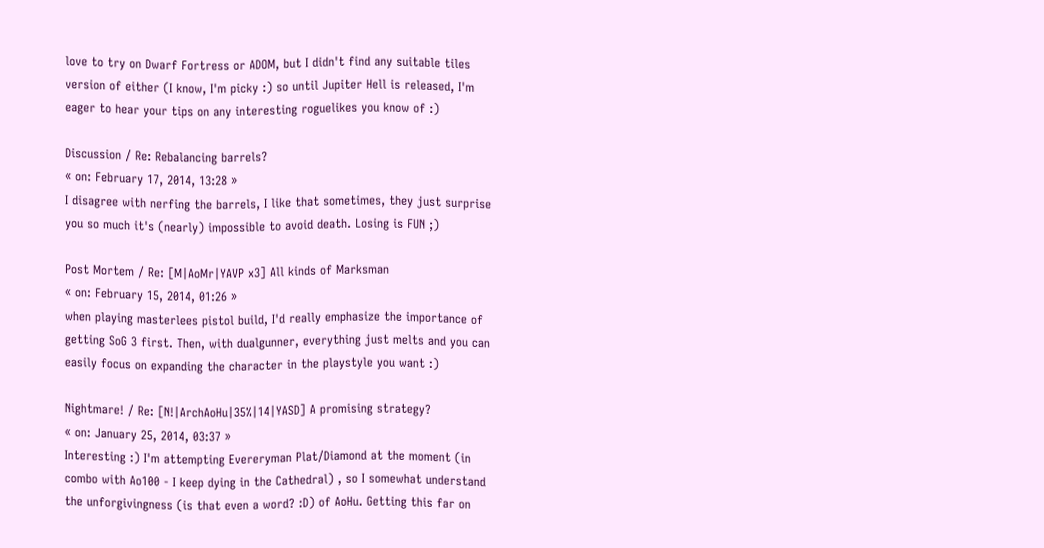love to try on Dwarf Fortress or ADOM, but I didn't find any suitable tiles version of either (I know, I'm picky :) so until Jupiter Hell is released, I'm eager to hear your tips on any interesting roguelikes you know of :)

Discussion / Re: Rebalancing barrels?
« on: February 17, 2014, 13:28 »
I disagree with nerfing the barrels, I like that sometimes, they just surprise you so much it's (nearly) impossible to avoid death. Losing is FUN ;)

Post Mortem / Re: [M|AoMr|YAVP x3] All kinds of Marksman
« on: February 15, 2014, 01:26 »
when playing masterlees pistol build, I'd really emphasize the importance of getting SoG 3 first. Then, with dualgunner, everything just melts and you can easily focus on expanding the character in the playstyle you want :)

Nightmare! / Re: [N!|ArchAoHu|35%|14|YASD] A promising strategy?
« on: January 25, 2014, 03:37 »
Interesting :) I'm attempting Evereryman Plat/Diamond at the moment (in combo with Ao100 - I keep dying in the Cathedral) , so I somewhat understand the unforgivingness (is that even a word? :D) of AoHu. Getting this far on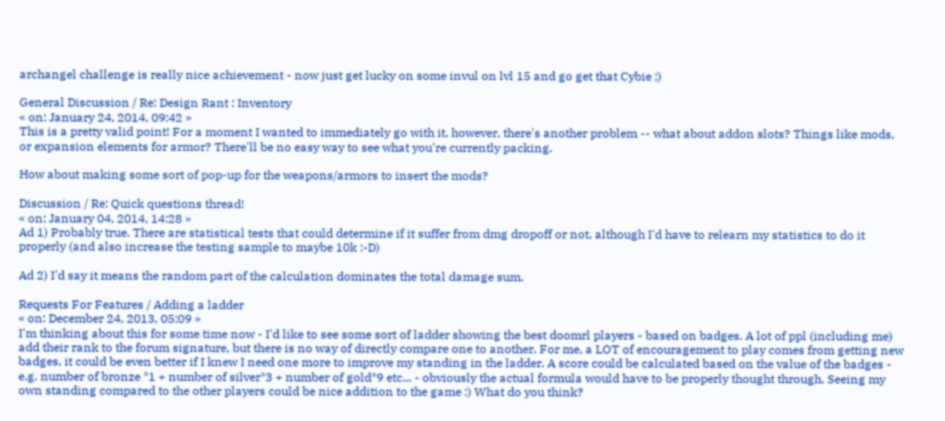archangel challenge is really nice achievement - now just get lucky on some invul on lvl 15 and go get that Cybie ;)

General Discussion / Re: Design Rant : Inventory
« on: January 24, 2014, 09:42 »
This is a pretty valid point! For a moment I wanted to immediately go with it, however, there's another problem -- what about addon slots? Things like mods, or expansion elements for armor? There'll be no easy way to see what you're currently packing.

How about making some sort of pop-up for the weapons/armors to insert the mods?

Discussion / Re: Quick questions thread!
« on: January 04, 2014, 14:28 »
Ad 1) Probably true. There are statistical tests that could determine if it suffer from dmg dropoff or not, although I'd have to relearn my statistics to do it properly (and also increase the testing sample to maybe 10k :-D)

Ad 2) I'd say it means the random part of the calculation dominates the total damage sum.

Requests For Features / Adding a ladder
« on: December 24, 2013, 05:09 »
I'm thinking about this for some time now - I'd like to see some sort of ladder showing the best doomrl players - based on badges. A lot of ppl (including me) add their rank to the forum signature, but there is no way of directly compare one to another. For me, a LOT of encouragement to play comes from getting new badges, it could be even better if I knew I need one more to improve my standing in the ladder. A score could be calculated based on the value of the badges - e.g. number of bronze *1 + number of silver*3 + number of gold*9 etc... - obviously the actual formula would have to be properly thought through. Seeing my own standing compared to the other players could be nice addition to the game :) What do you think?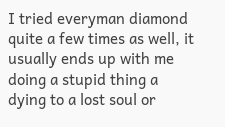I tried everyman diamond quite a few times as well, it usually ends up with me doing a stupid thing a dying to a lost soul or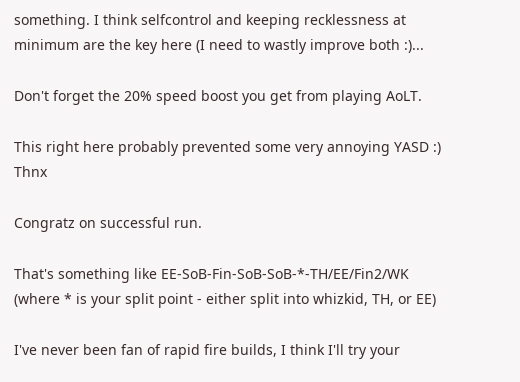something. I think selfcontrol and keeping recklessness at minimum are the key here (I need to wastly improve both :)...

Don't forget the 20% speed boost you get from playing AoLT.

This right here probably prevented some very annoying YASD :) Thnx

Congratz on successful run.

That's something like EE-SoB-Fin-SoB-SoB-*-TH/EE/Fin2/WK
(where * is your split point - either split into whizkid, TH, or EE)

I've never been fan of rapid fire builds, I think I'll try your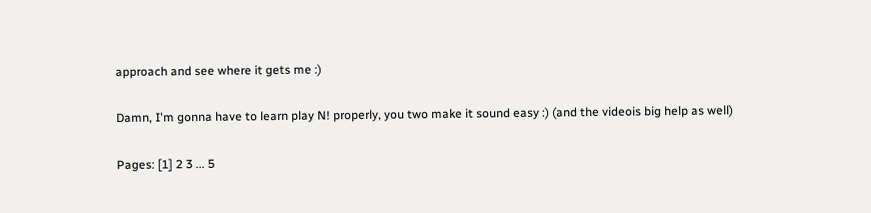approach and see where it gets me :)

Damn, I'm gonna have to learn play N! properly, you two make it sound easy :) (and the videois big help as well)

Pages: [1] 2 3 ... 5